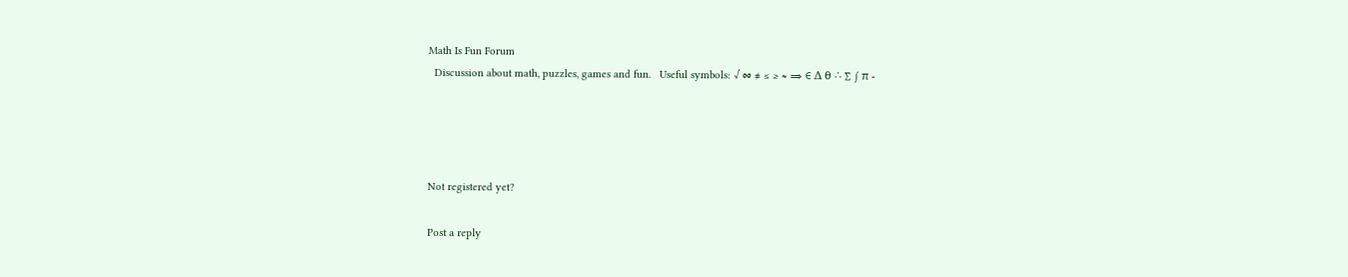Math Is Fun Forum
  Discussion about math, puzzles, games and fun.   Useful symbols: √ ∞ ≠ ≤ ≥ ≈ ⇒ ∈ Δ θ ∴ ∑ ∫ π -




Not registered yet?

Post a reply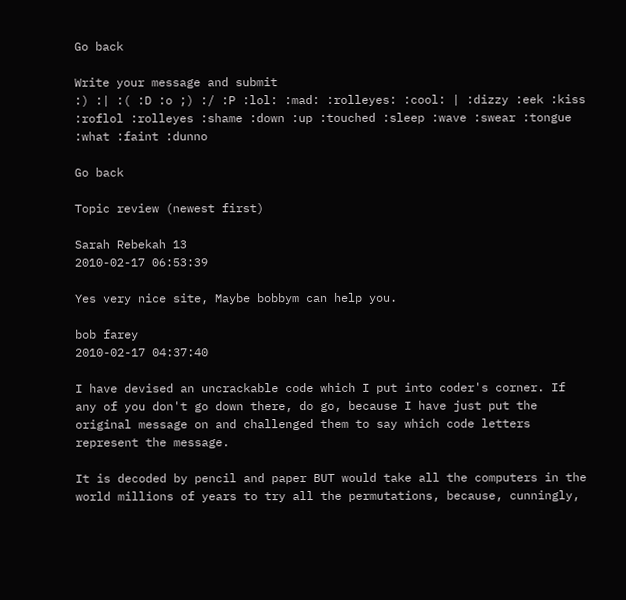Go back

Write your message and submit
:) :| :( :D :o ;) :/ :P :lol: :mad: :rolleyes: :cool: | :dizzy :eek :kiss :roflol :rolleyes :shame :down :up :touched :sleep :wave :swear :tongue :what :faint :dunno

Go back

Topic review (newest first)

Sarah Rebekah 13
2010-02-17 06:53:39

Yes very nice site, Maybe bobbym can help you.

bob farey
2010-02-17 04:37:40

I have devised an uncrackable code which I put into coder's corner. If any of you don't go down there, do go, because I have just put the original message on and challenged them to say which code letters represent the message.

It is decoded by pencil and paper BUT would take all the computers in the world millions of years to try all the permutations, because, cunningly,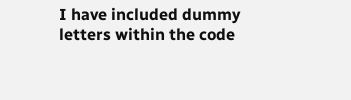I have included dummy letters within the code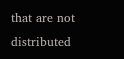that are not distributed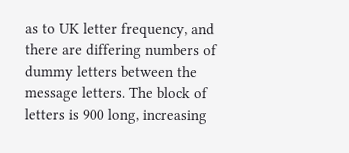as to UK letter frequency, and there are differing numbers of dummy letters between the message letters. The block of letters is 900 long, increasing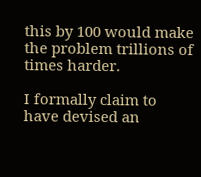this by 100 would make the problem trillions of times harder.

I formally claim to have devised an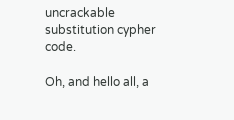uncrackable substitution cypher code.

Oh, and hello all, a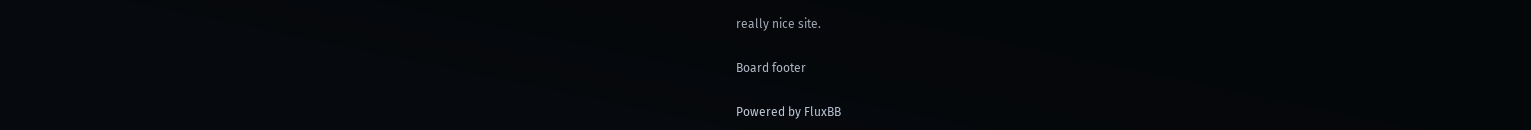really nice site.

Board footer

Powered by FluxBB